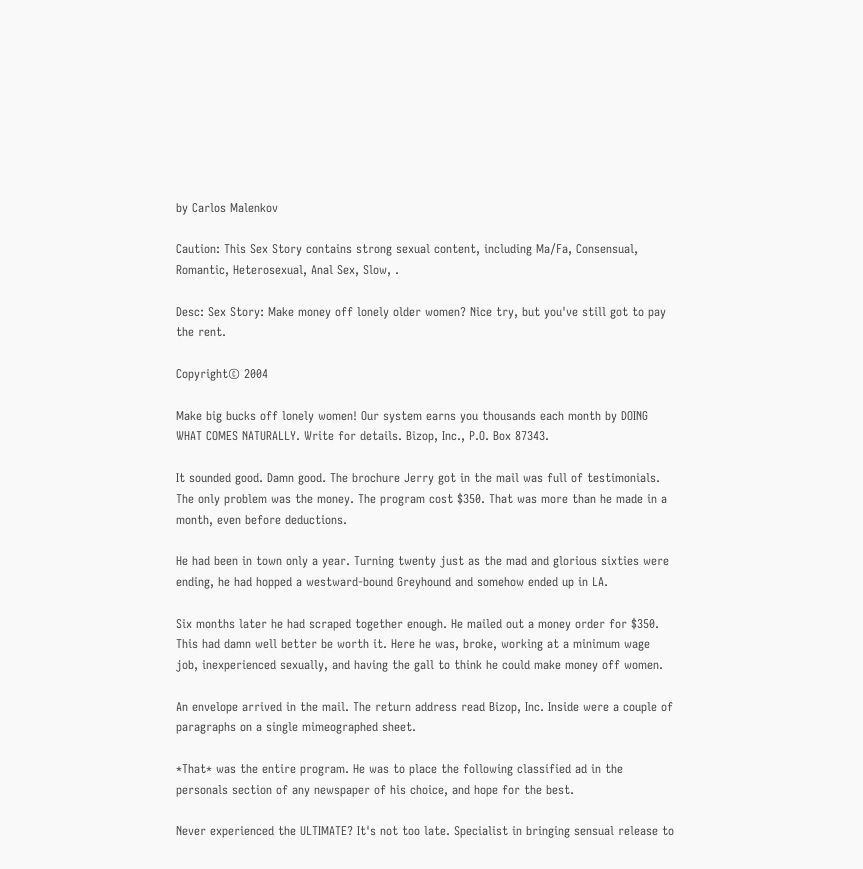by Carlos Malenkov

Caution: This Sex Story contains strong sexual content, including Ma/Fa, Consensual, Romantic, Heterosexual, Anal Sex, Slow, .

Desc: Sex Story: Make money off lonely older women? Nice try, but you've still got to pay the rent.

Copyright© 2004

Make big bucks off lonely women! Our system earns you thousands each month by DOING WHAT COMES NATURALLY. Write for details. Bizop, Inc., P.O. Box 87343.

It sounded good. Damn good. The brochure Jerry got in the mail was full of testimonials. The only problem was the money. The program cost $350. That was more than he made in a month, even before deductions.

He had been in town only a year. Turning twenty just as the mad and glorious sixties were ending, he had hopped a westward-bound Greyhound and somehow ended up in LA.

Six months later he had scraped together enough. He mailed out a money order for $350. This had damn well better be worth it. Here he was, broke, working at a minimum wage job, inexperienced sexually, and having the gall to think he could make money off women.

An envelope arrived in the mail. The return address read Bizop, Inc. Inside were a couple of paragraphs on a single mimeographed sheet.

*That* was the entire program. He was to place the following classified ad in the personals section of any newspaper of his choice, and hope for the best.

Never experienced the ULTIMATE? It's not too late. Specialist in bringing sensual release to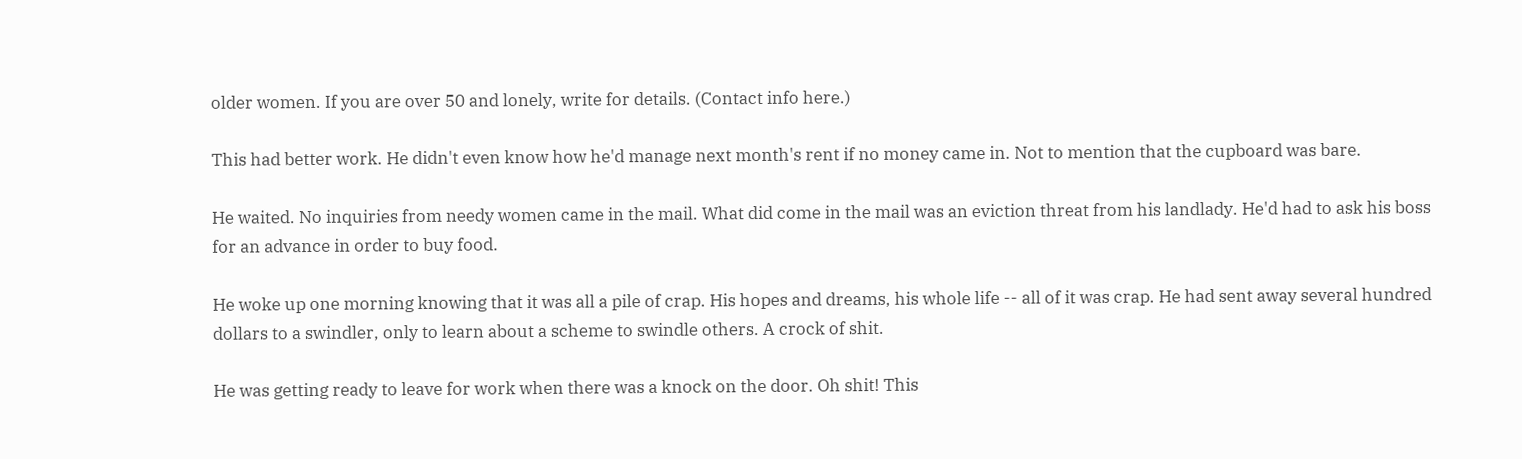older women. If you are over 50 and lonely, write for details. (Contact info here.)

This had better work. He didn't even know how he'd manage next month's rent if no money came in. Not to mention that the cupboard was bare.

He waited. No inquiries from needy women came in the mail. What did come in the mail was an eviction threat from his landlady. He'd had to ask his boss for an advance in order to buy food.

He woke up one morning knowing that it was all a pile of crap. His hopes and dreams, his whole life -- all of it was crap. He had sent away several hundred dollars to a swindler, only to learn about a scheme to swindle others. A crock of shit.

He was getting ready to leave for work when there was a knock on the door. Oh shit! This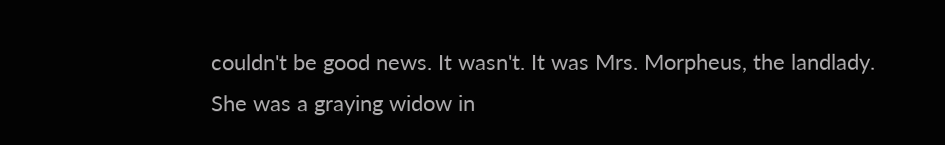couldn't be good news. It wasn't. It was Mrs. Morpheus, the landlady. She was a graying widow in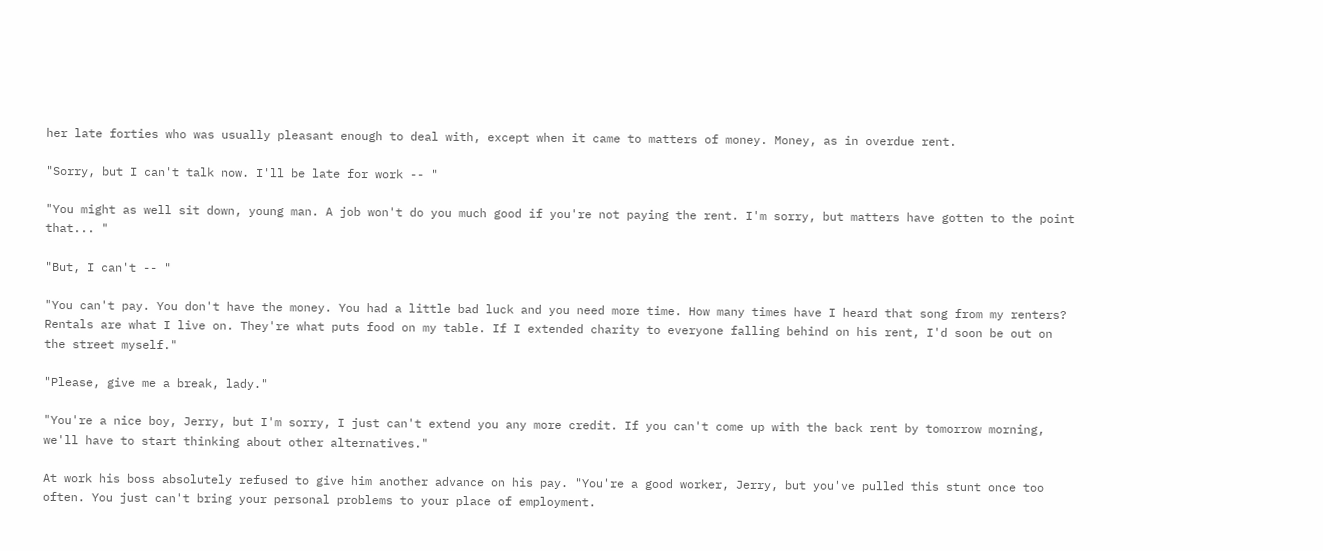her late forties who was usually pleasant enough to deal with, except when it came to matters of money. Money, as in overdue rent.

"Sorry, but I can't talk now. I'll be late for work -- "

"You might as well sit down, young man. A job won't do you much good if you're not paying the rent. I'm sorry, but matters have gotten to the point that... "

"But, I can't -- "

"You can't pay. You don't have the money. You had a little bad luck and you need more time. How many times have I heard that song from my renters? Rentals are what I live on. They're what puts food on my table. If I extended charity to everyone falling behind on his rent, I'd soon be out on the street myself."

"Please, give me a break, lady."

"You're a nice boy, Jerry, but I'm sorry, I just can't extend you any more credit. If you can't come up with the back rent by tomorrow morning, we'll have to start thinking about other alternatives."

At work his boss absolutely refused to give him another advance on his pay. "You're a good worker, Jerry, but you've pulled this stunt once too often. You just can't bring your personal problems to your place of employment.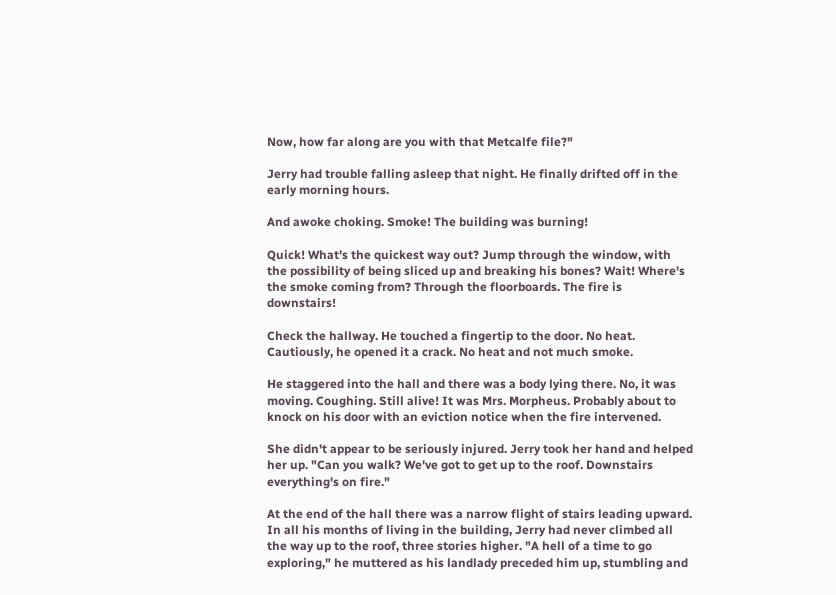Now, how far along are you with that Metcalfe file?"

Jerry had trouble falling asleep that night. He finally drifted off in the early morning hours.

And awoke choking. Smoke! The building was burning!

Quick! What's the quickest way out? Jump through the window, with the possibility of being sliced up and breaking his bones? Wait! Where's the smoke coming from? Through the floorboards. The fire is downstairs!

Check the hallway. He touched a fingertip to the door. No heat. Cautiously, he opened it a crack. No heat and not much smoke.

He staggered into the hall and there was a body lying there. No, it was moving. Coughing. Still alive! It was Mrs. Morpheus. Probably about to knock on his door with an eviction notice when the fire intervened.

She didn't appear to be seriously injured. Jerry took her hand and helped her up. "Can you walk? We've got to get up to the roof. Downstairs everything's on fire."

At the end of the hall there was a narrow flight of stairs leading upward. In all his months of living in the building, Jerry had never climbed all the way up to the roof, three stories higher. "A hell of a time to go exploring," he muttered as his landlady preceded him up, stumbling and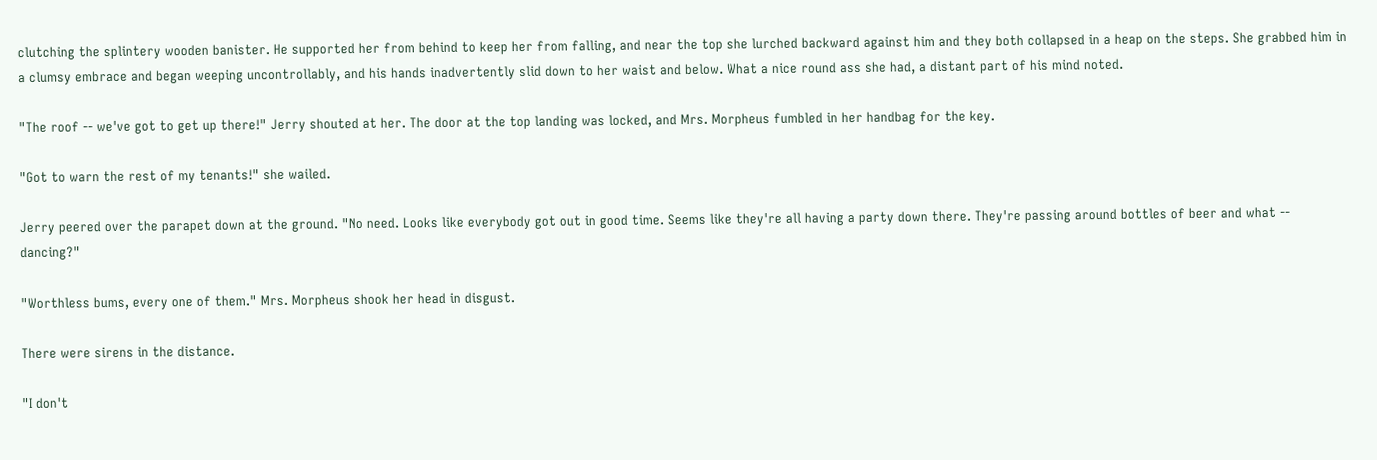clutching the splintery wooden banister. He supported her from behind to keep her from falling, and near the top she lurched backward against him and they both collapsed in a heap on the steps. She grabbed him in a clumsy embrace and began weeping uncontrollably, and his hands inadvertently slid down to her waist and below. What a nice round ass she had, a distant part of his mind noted.

"The roof -- we've got to get up there!" Jerry shouted at her. The door at the top landing was locked, and Mrs. Morpheus fumbled in her handbag for the key.

"Got to warn the rest of my tenants!" she wailed.

Jerry peered over the parapet down at the ground. "No need. Looks like everybody got out in good time. Seems like they're all having a party down there. They're passing around bottles of beer and what -- dancing?"

"Worthless bums, every one of them." Mrs. Morpheus shook her head in disgust.

There were sirens in the distance.

"I don't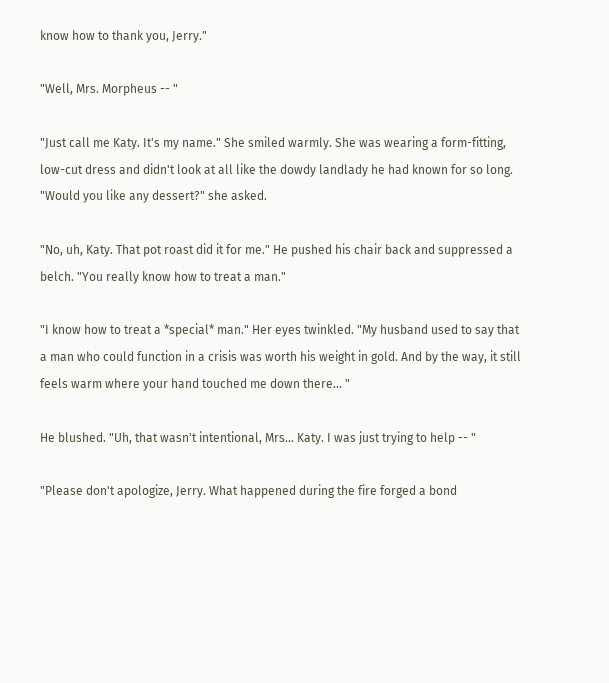know how to thank you, Jerry."

"Well, Mrs. Morpheus -- "

"Just call me Katy. It's my name." She smiled warmly. She was wearing a form-fitting, low-cut dress and didn't look at all like the dowdy landlady he had known for so long. "Would you like any dessert?" she asked.

"No, uh, Katy. That pot roast did it for me." He pushed his chair back and suppressed a belch. "You really know how to treat a man."

"I know how to treat a *special* man." Her eyes twinkled. "My husband used to say that a man who could function in a crisis was worth his weight in gold. And by the way, it still feels warm where your hand touched me down there... "

He blushed. "Uh, that wasn't intentional, Mrs... Katy. I was just trying to help -- "

"Please don't apologize, Jerry. What happened during the fire forged a bond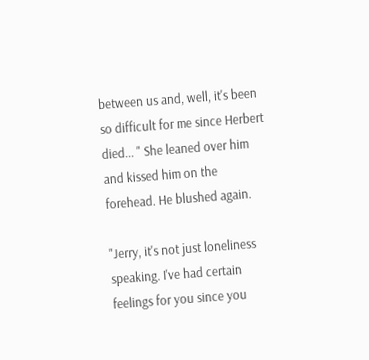between us and, well, it's been so difficult for me since Herbert died... " She leaned over him and kissed him on the forehead. He blushed again.

"Jerry, it's not just loneliness speaking. I've had certain feelings for you since you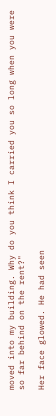moved into my building. Why do you think I carried you so long when you were so far behind on the rent?"

Her face glowed. He had seen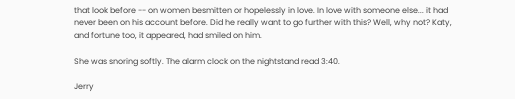that look before -- on women besmitten or hopelessly in love. In love with someone else... it had never been on his account before. Did he really want to go further with this? Well, why not? Katy, and fortune too, it appeared, had smiled on him.

She was snoring softly. The alarm clock on the nightstand read 3:40.

Jerry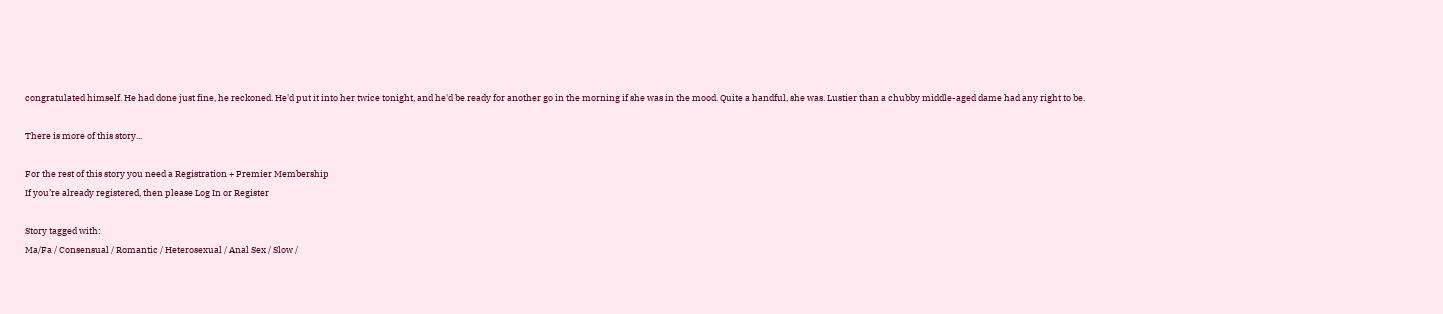congratulated himself. He had done just fine, he reckoned. He'd put it into her twice tonight, and he'd be ready for another go in the morning if she was in the mood. Quite a handful, she was. Lustier than a chubby middle-aged dame had any right to be.

There is more of this story...

For the rest of this story you need a Registration + Premier Membership
If you’re already registered, then please Log In or Register

Story tagged with:
Ma/Fa / Consensual / Romantic / Heterosexual / Anal Sex / Slow /